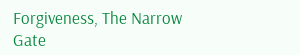Forgiveness, The Narrow Gate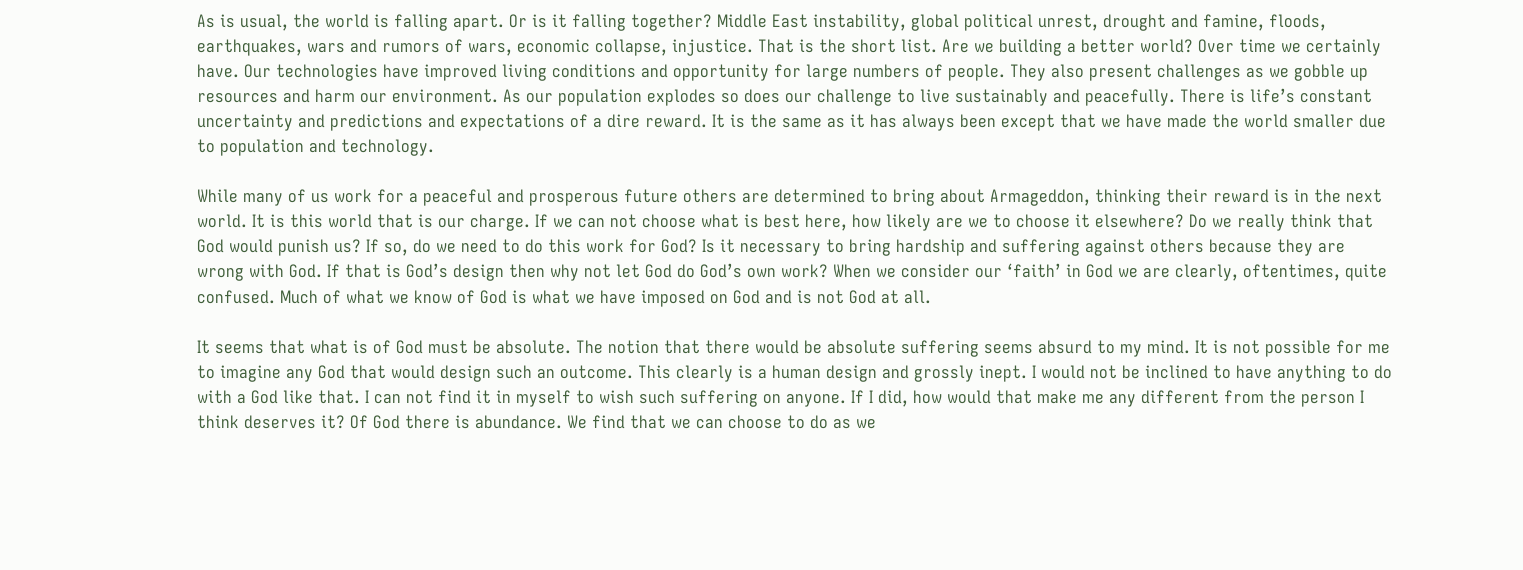As is usual, the world is falling apart. Or is it falling together? Middle East instability, global political unrest, drought and famine, floods, earthquakes, wars and rumors of wars, economic collapse, injustice. That is the short list. Are we building a better world? Over time we certainly have. Our technologies have improved living conditions and opportunity for large numbers of people. They also present challenges as we gobble up resources and harm our environment. As our population explodes so does our challenge to live sustainably and peacefully. There is life’s constant uncertainty and predictions and expectations of a dire reward. It is the same as it has always been except that we have made the world smaller due to population and technology.

While many of us work for a peaceful and prosperous future others are determined to bring about Armageddon, thinking their reward is in the next world. It is this world that is our charge. If we can not choose what is best here, how likely are we to choose it elsewhere? Do we really think that God would punish us? If so, do we need to do this work for God? Is it necessary to bring hardship and suffering against others because they are wrong with God. If that is God’s design then why not let God do God’s own work? When we consider our ‘faith’ in God we are clearly, oftentimes, quite confused. Much of what we know of God is what we have imposed on God and is not God at all.

It seems that what is of God must be absolute. The notion that there would be absolute suffering seems absurd to my mind. It is not possible for me to imagine any God that would design such an outcome. This clearly is a human design and grossly inept. I would not be inclined to have anything to do with a God like that. I can not find it in myself to wish such suffering on anyone. If I did, how would that make me any different from the person I think deserves it? Of God there is abundance. We find that we can choose to do as we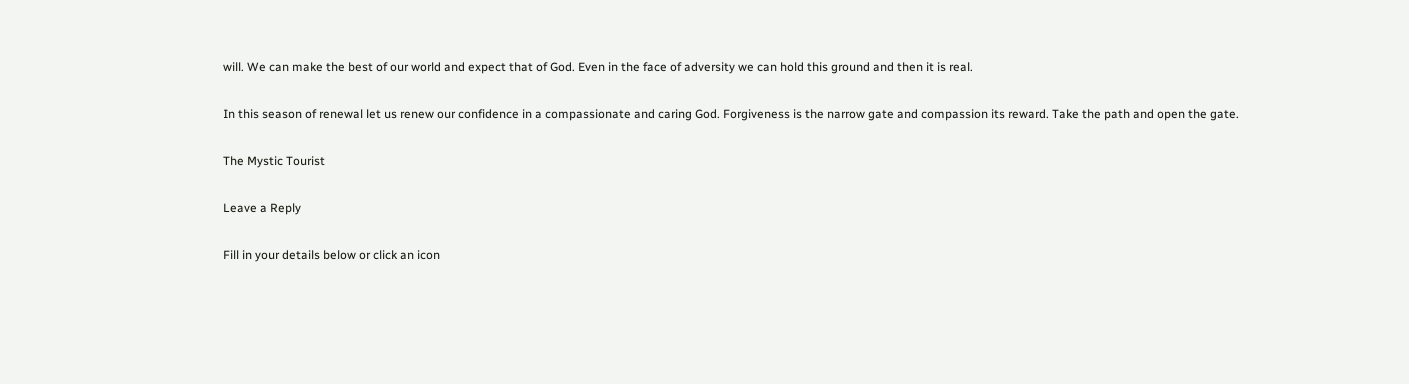will. We can make the best of our world and expect that of God. Even in the face of adversity we can hold this ground and then it is real.

In this season of renewal let us renew our confidence in a compassionate and caring God. Forgiveness is the narrow gate and compassion its reward. Take the path and open the gate.

The Mystic Tourist

Leave a Reply

Fill in your details below or click an icon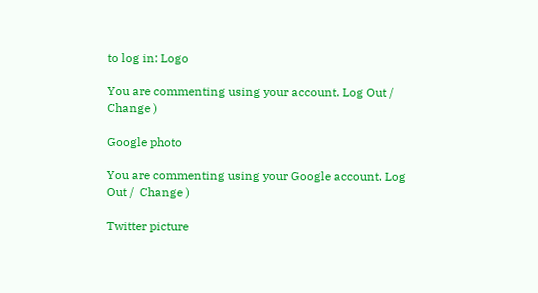to log in: Logo

You are commenting using your account. Log Out /  Change )

Google photo

You are commenting using your Google account. Log Out /  Change )

Twitter picture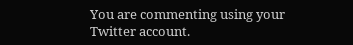You are commenting using your Twitter account.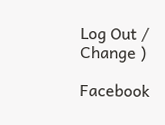Log Out /  Change )

Facebook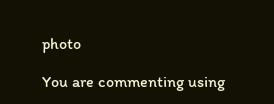photo

You are commenting using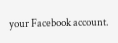your Facebook account.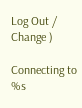Log Out /  Change )

Connecting to %s